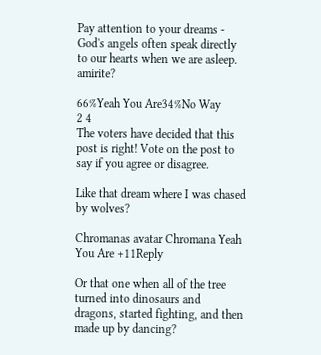Pay attention to your dreams - God's angels often speak directly to our hearts when we are asleep. amirite?

66%Yeah You Are34%No Way
2 4
The voters have decided that this post is right! Vote on the post to say if you agree or disagree.

Like that dream where I was chased by wolves?

Chromanas avatar Chromana Yeah You Are +11Reply

Or that one when all of the tree turned into dinosaurs and dragons, started fighting, and then made up by dancing?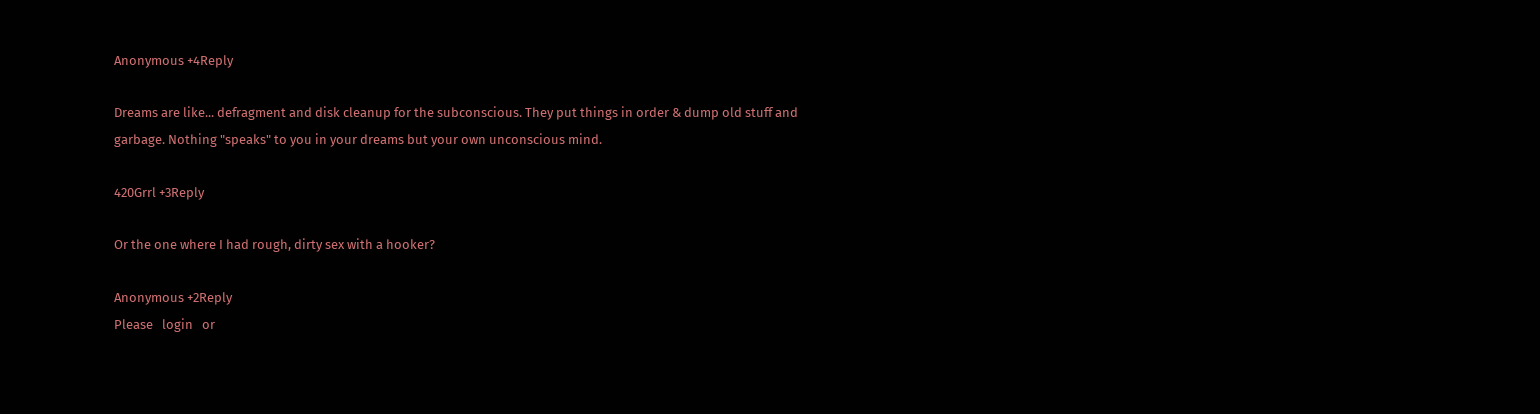Anonymous +4Reply

Dreams are like... defragment and disk cleanup for the subconscious. They put things in order & dump old stuff and garbage. Nothing "speaks" to you in your dreams but your own unconscious mind.

420Grrl +3Reply

Or the one where I had rough, dirty sex with a hooker?

Anonymous +2Reply
Please   login   or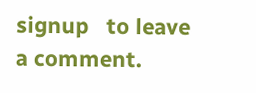signup   to leave a comment.